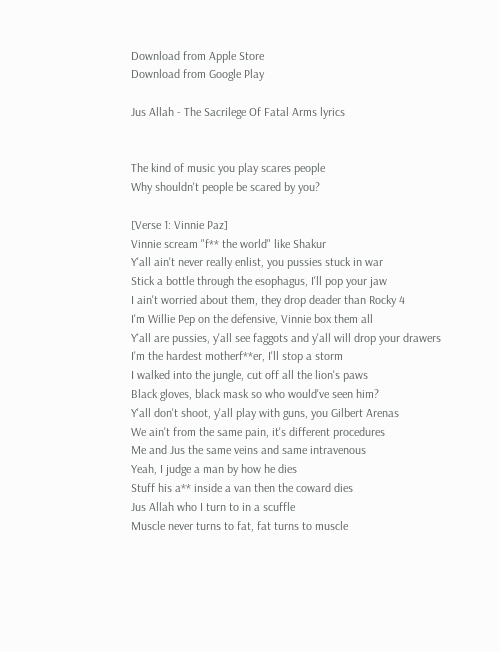Download from Apple Store
Download from Google Play

Jus Allah - The Sacrilege Of Fatal Arms lyrics


The kind of music you play scares people
Why shouldn't people be scared by you?

[Verse 1: Vinnie Paz]
Vinnie scream "f** the world" like Shakur
Y'all ain't never really enlist, you pussies stuck in war
Stick a bottle through the esophagus, I'll pop your jaw
I ain't worried about them, they drop deader than Rocky 4
I'm Willie Pep on the defensive, Vinnie box them all
Y'all are pussies, y'all see faggots and y'all will drop your drawers
I'm the hardest motherf**er, I'll stop a storm
I walked into the jungle, cut off all the lion's paws
Black gloves, black mask so who would've seen him?
Y'all don't shoot, y'all play with guns, you Gilbert Arenas
We ain't from the same pain, it's different procedures
Me and Jus the same veins and same intravenous
Yeah, I judge a man by how he dies
Stuff his a** inside a van then the coward dies
Jus Allah who I turn to in a scuffle
Muscle never turns to fat, fat turns to muscle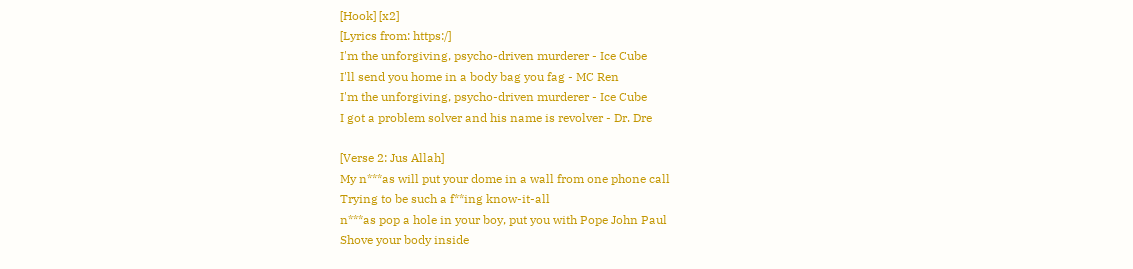[Hook] [x2]
[Lyrics from: https:/]
I'm the unforgiving, psycho-driven murderer - Ice Cube
I'll send you home in a body bag you fag - MC Ren
I'm the unforgiving, psycho-driven murderer - Ice Cube
I got a problem solver and his name is revolver - Dr. Dre

[Verse 2: Jus Allah]
My n***as will put your dome in a wall from one phone call
Trying to be such a f**ing know-it-all
n***as pop a hole in your boy, put you with Pope John Paul
Shove your body inside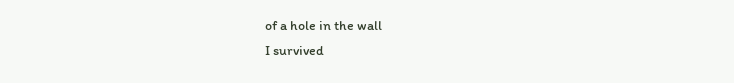of a hole in the wall
I survived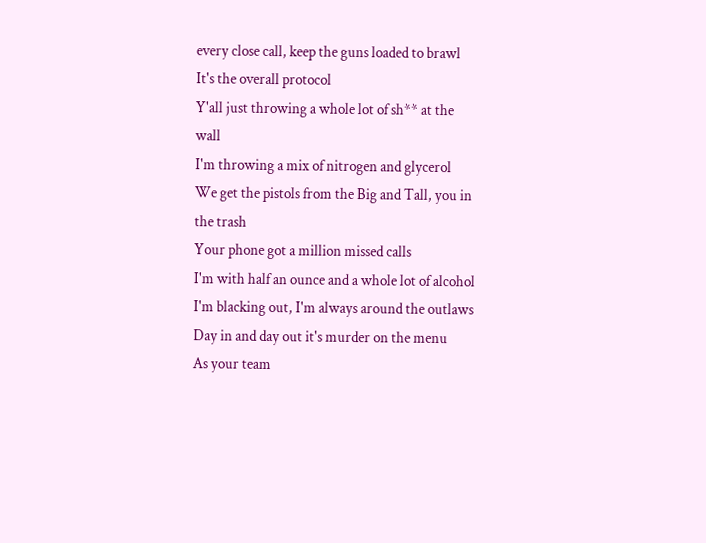every close call, keep the guns loaded to brawl
It's the overall protocol
Y'all just throwing a whole lot of sh** at the wall
I'm throwing a mix of nitrogen and glycerol
We get the pistols from the Big and Tall, you in the trash
Your phone got a million missed calls
I'm with half an ounce and a whole lot of alcohol
I'm blacking out, I'm always around the outlaws
Day in and day out it's murder on the menu
As your team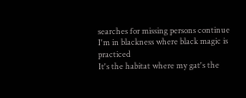searches for missing persons continue
I'm in blackness where black magic is practiced
It's the habitat where my gat's the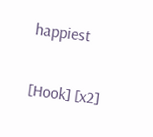happiest

[Hook] [x2]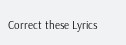Correct these Lyrics